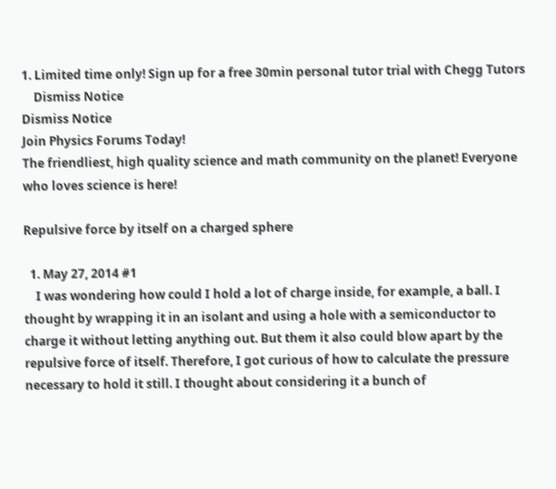1. Limited time only! Sign up for a free 30min personal tutor trial with Chegg Tutors
    Dismiss Notice
Dismiss Notice
Join Physics Forums Today!
The friendliest, high quality science and math community on the planet! Everyone who loves science is here!

Repulsive force by itself on a charged sphere

  1. May 27, 2014 #1
    I was wondering how could I hold a lot of charge inside, for example, a ball. I thought by wrapping it in an isolant and using a hole with a semiconductor to charge it without letting anything out. But them it also could blow apart by the repulsive force of itself. Therefore, I got curious of how to calculate the pressure necessary to hold it still. I thought about considering it a bunch of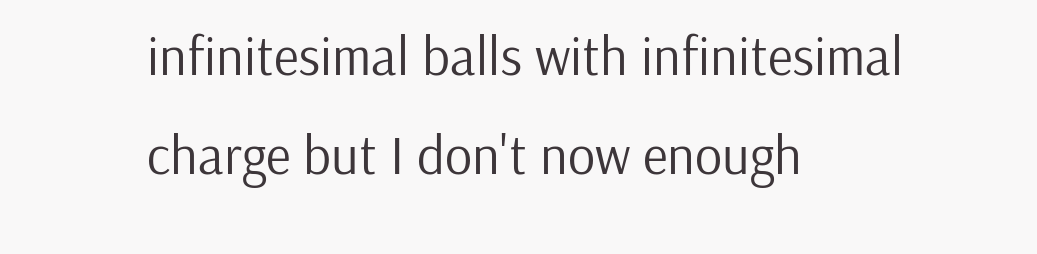infinitesimal balls with infinitesimal charge but I don't now enough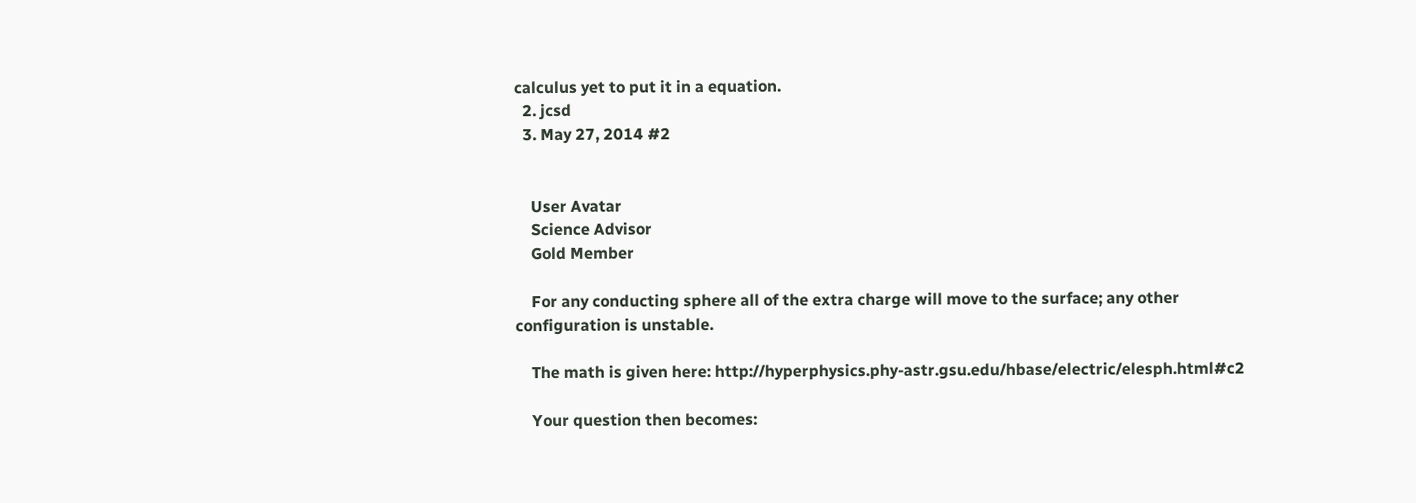calculus yet to put it in a equation.
  2. jcsd
  3. May 27, 2014 #2


    User Avatar
    Science Advisor
    Gold Member

    For any conducting sphere all of the extra charge will move to the surface; any other configuration is unstable.

    The math is given here: http://hyperphysics.phy-astr.gsu.edu/hbase/electric/elesph.html#c2

    Your question then becomes: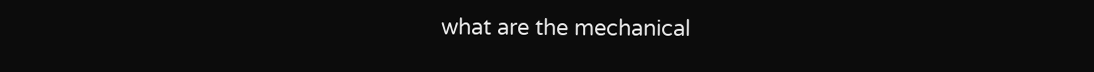what are the mechanical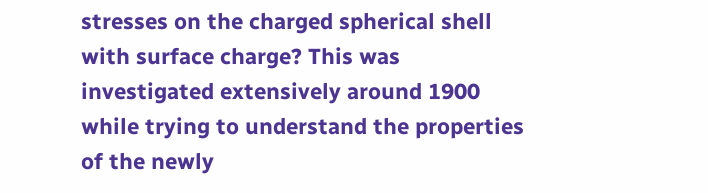stresses on the charged spherical shell with surface charge? This was investigated extensively around 1900 while trying to understand the properties of the newly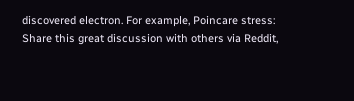discovered electron. For example, Poincare stress:
Share this great discussion with others via Reddit,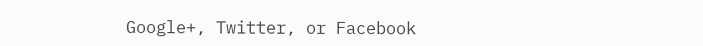Google+, Twitter, or Facebook